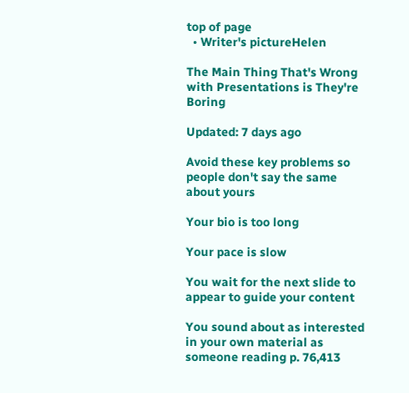top of page
  • Writer's pictureHelen

The Main Thing That's Wrong with Presentations is They're Boring

Updated: 7 days ago

Avoid these key problems so people don't say the same about yours

Your bio is too long

Your pace is slow

You wait for the next slide to appear to guide your content

You sound about as interested in your own material as someone reading p. 76,413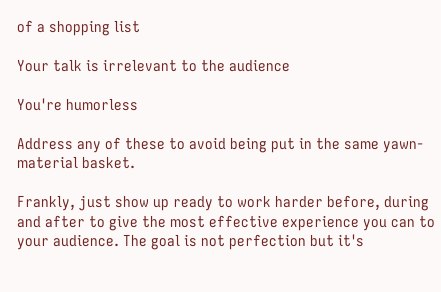of a shopping list

Your talk is irrelevant to the audience

You're humorless

Address any of these to avoid being put in the same yawn-material basket.

Frankly, just show up ready to work harder before, during and after to give the most effective experience you can to your audience. The goal is not perfection but it's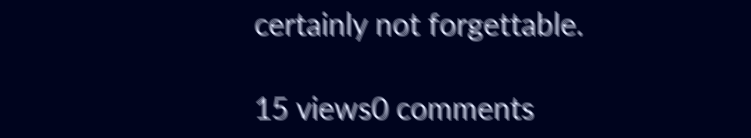certainly not forgettable.

15 views0 comments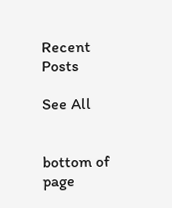Recent Posts

See All


bottom of page